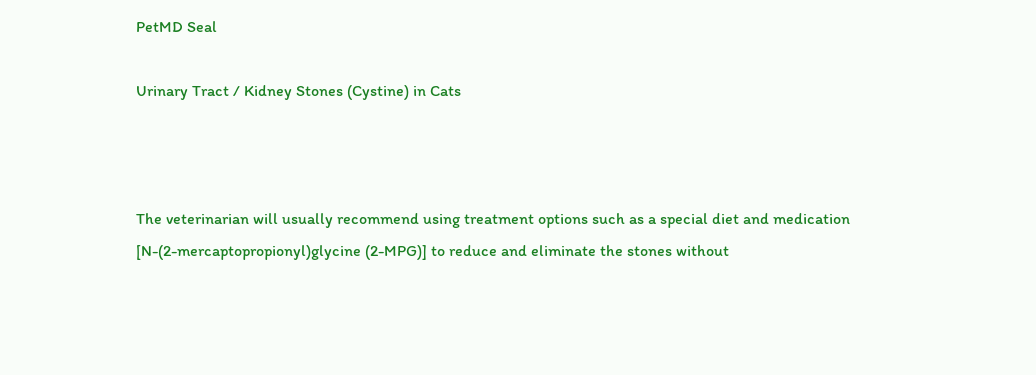PetMD Seal

Urinary Tract / Kidney Stones (Cystine) in Cats



The veterinarian will usually recommend using treatment options such as a special diet and medication [N-(2-mercaptopropionyl)glycine (2-MPG)] to reduce and eliminate the stones without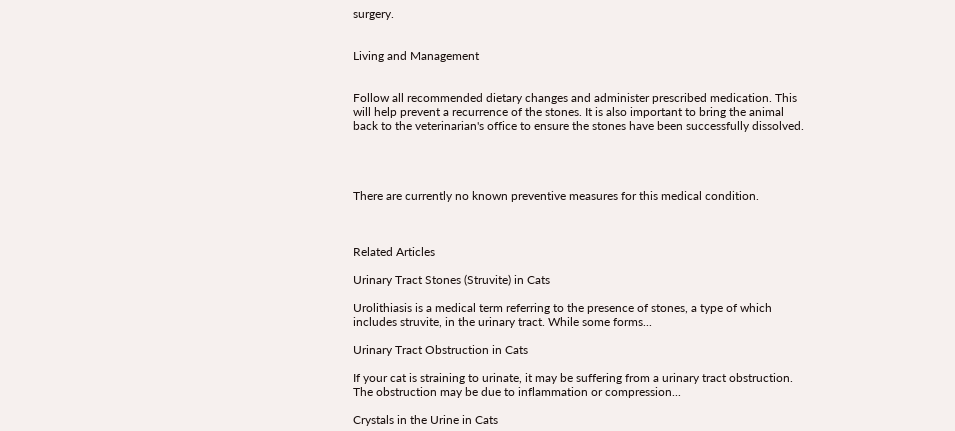surgery.


Living and Management


Follow all recommended dietary changes and administer prescribed medication. This will help prevent a recurrence of the stones. It is also important to bring the animal back to the veterinarian's office to ensure the stones have been successfully dissolved.




There are currently no known preventive measures for this medical condition.



Related Articles

Urinary Tract Stones (Struvite) in Cats

Urolithiasis is a medical term referring to the presence of stones, a type of which includes struvite, in the urinary tract. While some forms...

Urinary Tract Obstruction in Cats

If your cat is straining to urinate, it may be suffering from a urinary tract obstruction. The obstruction may be due to inflammation or compression...

Crystals in the Urine in Cats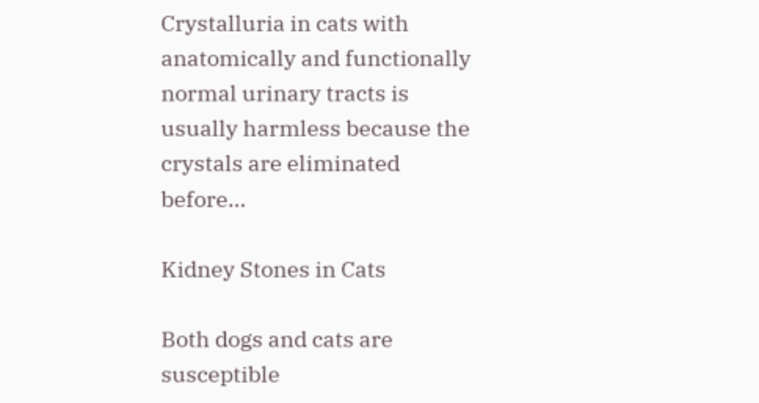Crystalluria in cats with anatomically and functionally normal urinary tracts is usually harmless because the crystals are eliminated before...

Kidney Stones in Cats

Both dogs and cats are susceptible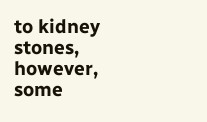to kidney stones, however, some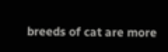breeds of cat are more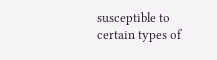susceptible to certain types of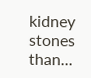kidney stones than...